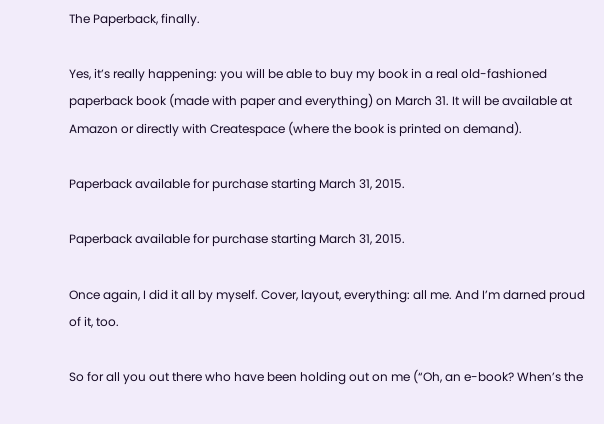The Paperback, finally.

Yes, it’s really happening: you will be able to buy my book in a real old-fashioned paperback book (made with paper and everything) on March 31. It will be available at Amazon or directly with Createspace (where the book is printed on demand).

Paperback available for purchase starting March 31, 2015.

Paperback available for purchase starting March 31, 2015.

Once again, I did it all by myself. Cover, layout, everything: all me. And I’m darned proud of it, too.

So for all you out there who have been holding out on me (“Oh, an e-book? When’s the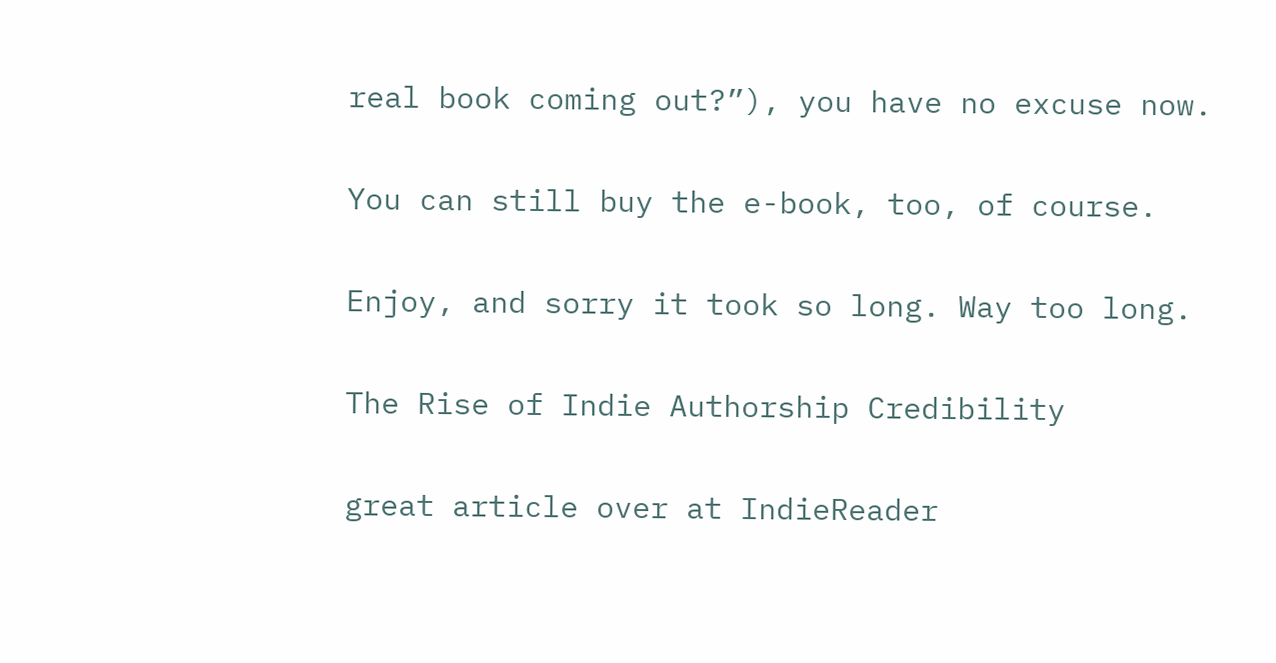real book coming out?”), you have no excuse now.

You can still buy the e-book, too, of course.

Enjoy, and sorry it took so long. Way too long.

The Rise of Indie Authorship Credibility

great article over at IndieReader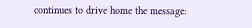continues to drive home the message: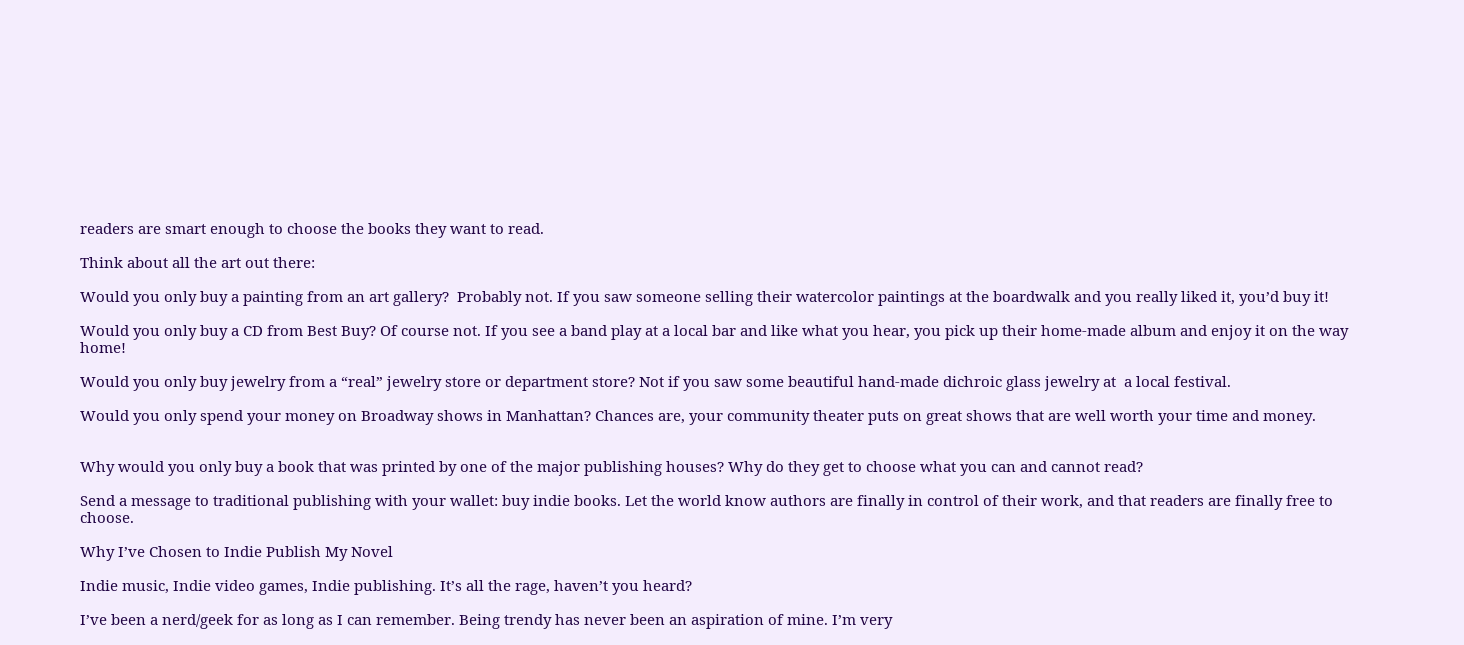readers are smart enough to choose the books they want to read.

Think about all the art out there:

Would you only buy a painting from an art gallery?  Probably not. If you saw someone selling their watercolor paintings at the boardwalk and you really liked it, you’d buy it!

Would you only buy a CD from Best Buy? Of course not. If you see a band play at a local bar and like what you hear, you pick up their home-made album and enjoy it on the way home!

Would you only buy jewelry from a “real” jewelry store or department store? Not if you saw some beautiful hand-made dichroic glass jewelry at  a local festival.

Would you only spend your money on Broadway shows in Manhattan? Chances are, your community theater puts on great shows that are well worth your time and money.


Why would you only buy a book that was printed by one of the major publishing houses? Why do they get to choose what you can and cannot read?

Send a message to traditional publishing with your wallet: buy indie books. Let the world know authors are finally in control of their work, and that readers are finally free to choose.

Why I’ve Chosen to Indie Publish My Novel

Indie music, Indie video games, Indie publishing. It’s all the rage, haven’t you heard?

I’ve been a nerd/geek for as long as I can remember. Being trendy has never been an aspiration of mine. I’m very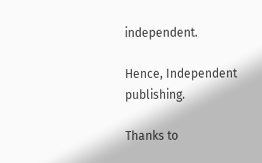independent.

Hence, Independent publishing.

Thanks to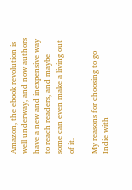Amazon, the ebook revolution is well underway, and now authors have a new and inexpensive way to reach readers, and maybe some can even make a living out of it.

My reasons for choosing to go Indie with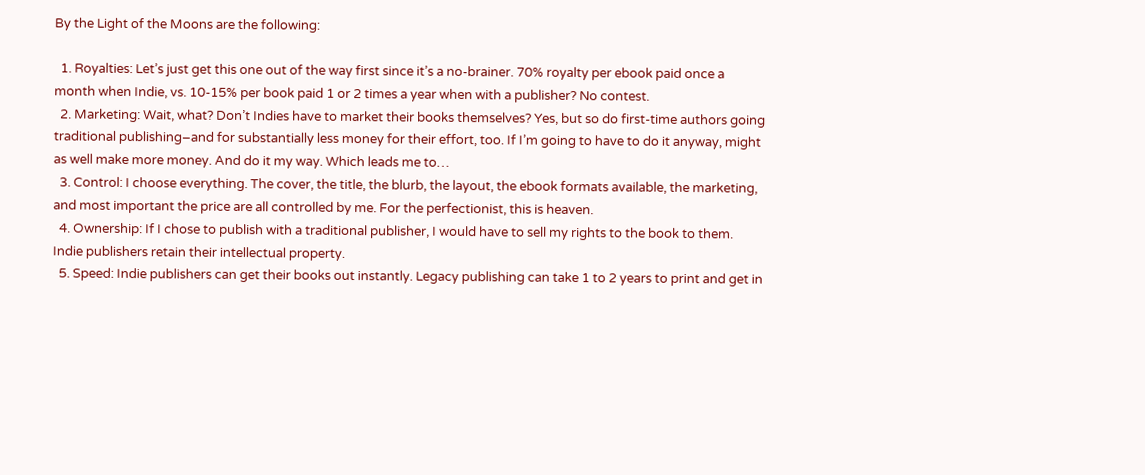By the Light of the Moons are the following:

  1. Royalties: Let’s just get this one out of the way first since it’s a no-brainer. 70% royalty per ebook paid once a month when Indie, vs. 10-15% per book paid 1 or 2 times a year when with a publisher? No contest.
  2. Marketing: Wait, what? Don’t Indies have to market their books themselves? Yes, but so do first-time authors going traditional publishing–and for substantially less money for their effort, too. If I’m going to have to do it anyway, might as well make more money. And do it my way. Which leads me to…
  3. Control: I choose everything. The cover, the title, the blurb, the layout, the ebook formats available, the marketing, and most important the price are all controlled by me. For the perfectionist, this is heaven.
  4. Ownership: If I chose to publish with a traditional publisher, I would have to sell my rights to the book to them. Indie publishers retain their intellectual property.
  5. Speed: Indie publishers can get their books out instantly. Legacy publishing can take 1 to 2 years to print and get in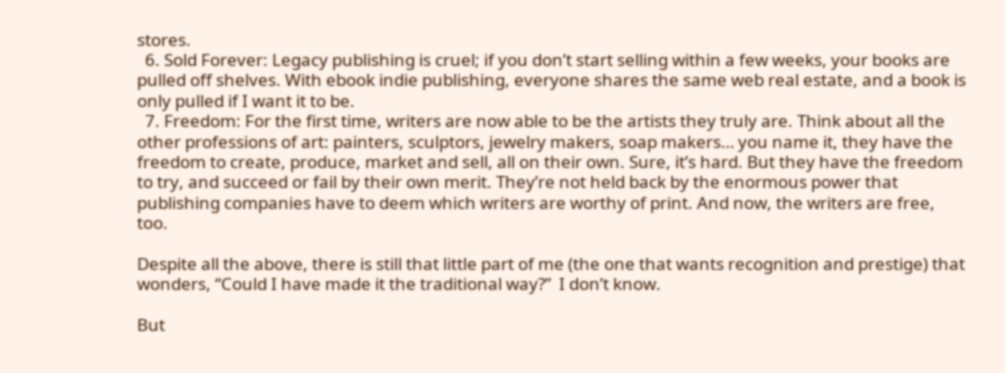stores.
  6. Sold Forever: Legacy publishing is cruel; if you don’t start selling within a few weeks, your books are pulled off shelves. With ebook indie publishing, everyone shares the same web real estate, and a book is only pulled if I want it to be.
  7. Freedom: For the first time, writers are now able to be the artists they truly are. Think about all the other professions of art: painters, sculptors, jewelry makers, soap makers… you name it, they have the freedom to create, produce, market and sell, all on their own. Sure, it’s hard. But they have the freedom to try, and succeed or fail by their own merit. They’re not held back by the enormous power that publishing companies have to deem which writers are worthy of print. And now, the writers are free, too.

Despite all the above, there is still that little part of me (the one that wants recognition and prestige) that wonders, “Could I have made it the traditional way?”  I don’t know.

But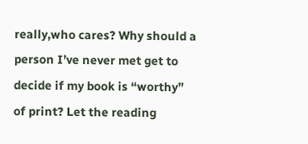really,who cares? Why should a person I’ve never met get to decide if my book is “worthy” of print? Let the reading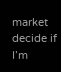market decide if I’m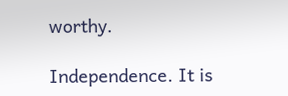worthy.

Independence. It is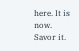here. It is now. Savor it.